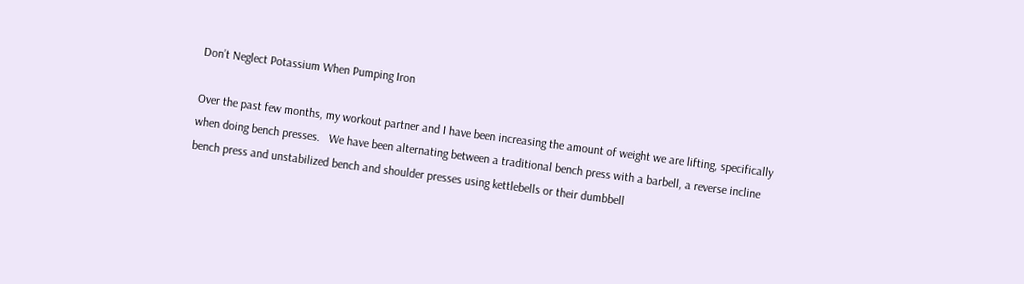Don’t Neglect Potassium When Pumping Iron

Over the past few months, my workout partner and I have been increasing the amount of weight we are lifting, specifically when doing bench presses.   We have been alternating between a traditional bench press with a barbell, a reverse incline bench press and unstabilized bench and shoulder presses using kettlebells or their dumbbell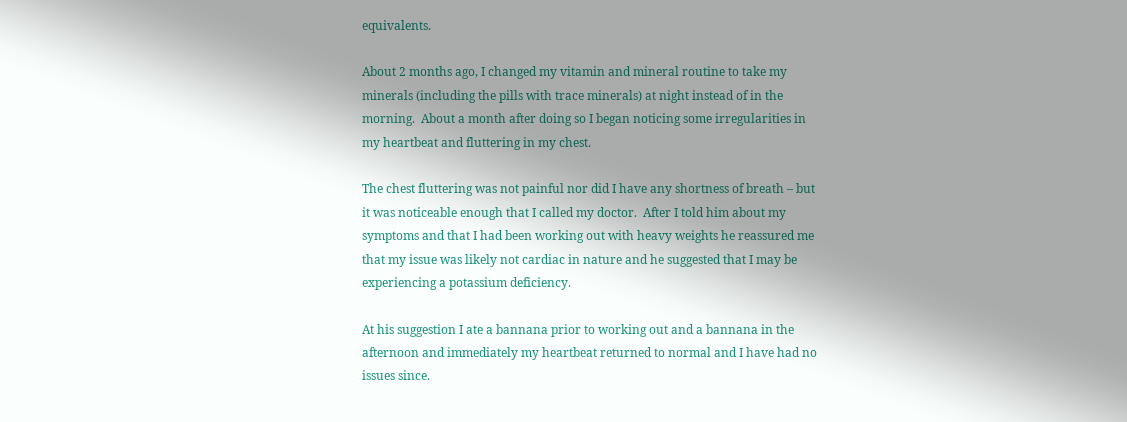equivalents.

About 2 months ago, I changed my vitamin and mineral routine to take my minerals (including the pills with trace minerals) at night instead of in the morning.  About a month after doing so I began noticing some irregularities in my heartbeat and fluttering in my chest.

The chest fluttering was not painful nor did I have any shortness of breath – but it was noticeable enough that I called my doctor.  After I told him about my symptoms and that I had been working out with heavy weights he reassured me that my issue was likely not cardiac in nature and he suggested that I may be experiencing a potassium deficiency.

At his suggestion I ate a bannana prior to working out and a bannana in the afternoon and immediately my heartbeat returned to normal and I have had no issues since.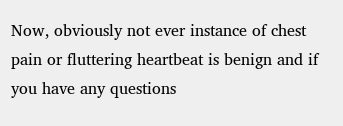Now, obviously not ever instance of chest pain or fluttering heartbeat is benign and if you have any questions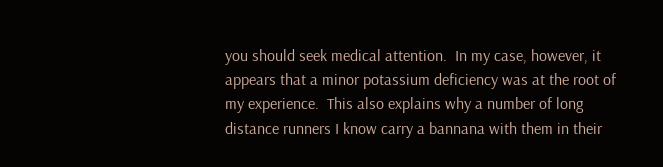you should seek medical attention.  In my case, however, it appears that a minor potassium deficiency was at the root of my experience.  This also explains why a number of long distance runners I know carry a bannana with them in their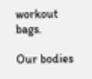workout bags.

Our bodies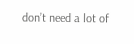don’t need a lot of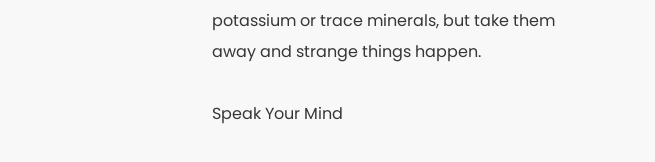potassium or trace minerals, but take them away and strange things happen.

Speak Your Mind